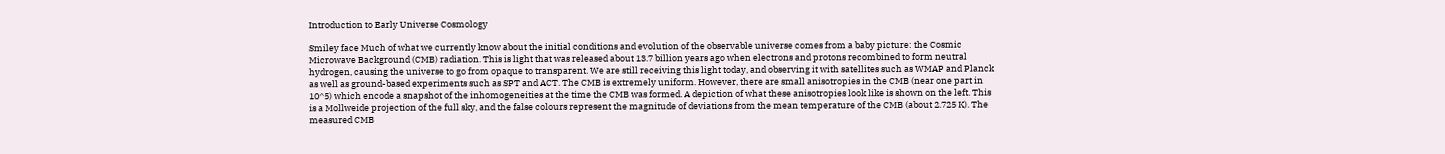Introduction to Early Universe Cosmology

Smiley face Much of what we currently know about the initial conditions and evolution of the observable universe comes from a baby picture: the Cosmic Microwave Background (CMB) radiation. This is light that was released about 13.7 billion years ago when electrons and protons recombined to form neutral hydrogen, causing the universe to go from opaque to transparent. We are still receiving this light today, and observing it with satellites such as WMAP and Planck as well as ground-based experiments such as SPT and ACT. The CMB is extremely uniform. However, there are small anisotropies in the CMB (near one part in 10^5) which encode a snapshot of the inhomogeneities at the time the CMB was formed. A depiction of what these anisotropies look like is shown on the left. This is a Mollweide projection of the full sky, and the false colours represent the magnitude of deviations from the mean temperature of the CMB (about 2.725 K). The measured CMB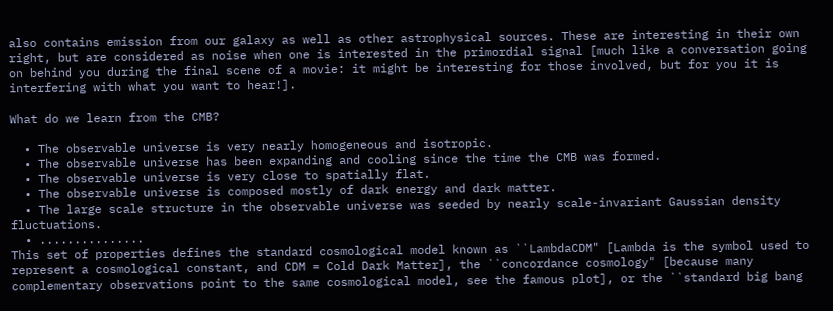also contains emission from our galaxy as well as other astrophysical sources. These are interesting in their own right, but are considered as noise when one is interested in the primordial signal [much like a conversation going on behind you during the final scene of a movie: it might be interesting for those involved, but for you it is interfering with what you want to hear!].

What do we learn from the CMB?

  • The observable universe is very nearly homogeneous and isotropic.
  • The observable universe has been expanding and cooling since the time the CMB was formed.
  • The observable universe is very close to spatially flat.
  • The observable universe is composed mostly of dark energy and dark matter.
  • The large scale structure in the observable universe was seeded by nearly scale-invariant Gaussian density fluctuations.
  • ...............
This set of properties defines the standard cosmological model known as ``LambdaCDM" [Lambda is the symbol used to represent a cosmological constant, and CDM = Cold Dark Matter], the ``concordance cosmology" [because many complementary observations point to the same cosmological model, see the famous plot], or the ``standard big bang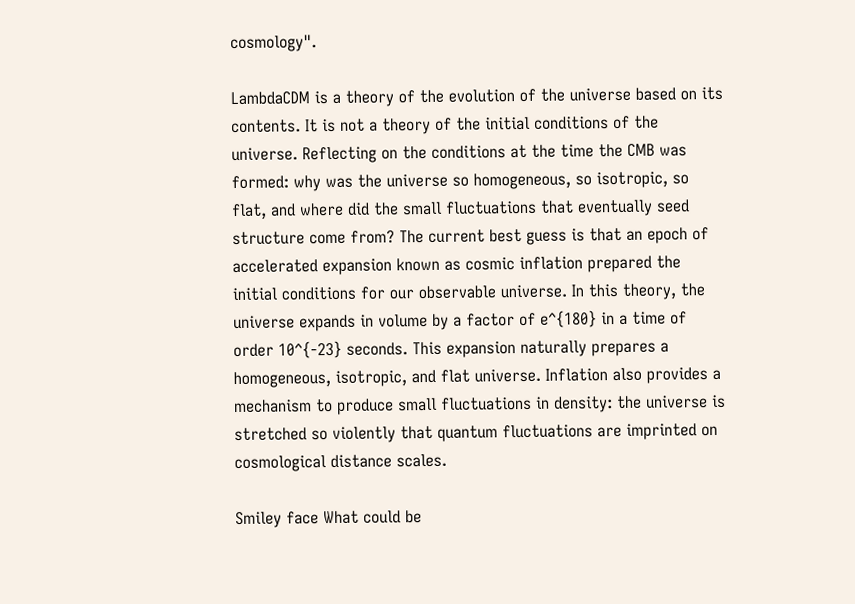cosmology".

LambdaCDM is a theory of the evolution of the universe based on its contents. It is not a theory of the initial conditions of the universe. Reflecting on the conditions at the time the CMB was formed: why was the universe so homogeneous, so isotropic, so flat, and where did the small fluctuations that eventually seed structure come from? The current best guess is that an epoch of accelerated expansion known as cosmic inflation prepared the initial conditions for our observable universe. In this theory, the universe expands in volume by a factor of e^{180} in a time of order 10^{-23} seconds. This expansion naturally prepares a homogeneous, isotropic, and flat universe. Inflation also provides a mechanism to produce small fluctuations in density: the universe is stretched so violently that quantum fluctuations are imprinted on cosmological distance scales.

Smiley face What could be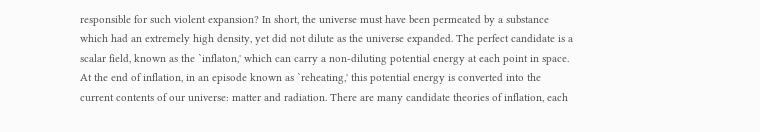responsible for such violent expansion? In short, the universe must have been permeated by a substance which had an extremely high density, yet did not dilute as the universe expanded. The perfect candidate is a scalar field, known as the `inflaton,' which can carry a non-diluting potential energy at each point in space. At the end of inflation, in an episode known as `reheating,' this potential energy is converted into the current contents of our universe: matter and radiation. There are many candidate theories of inflation, each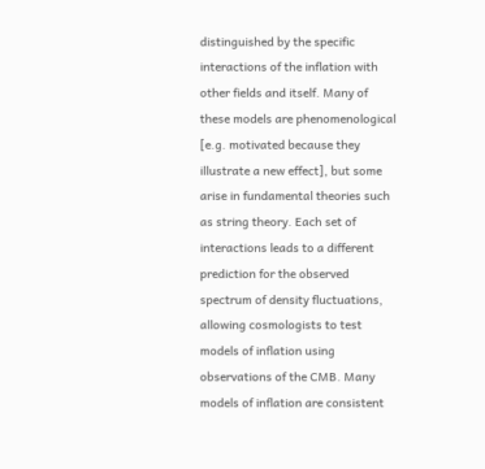distinguished by the specific interactions of the inflation with other fields and itself. Many of these models are phenomenological [e.g. motivated because they illustrate a new effect], but some arise in fundamental theories such as string theory. Each set of interactions leads to a different prediction for the observed spectrum of density fluctuations, allowing cosmologists to test models of inflation using observations of the CMB. Many models of inflation are consistent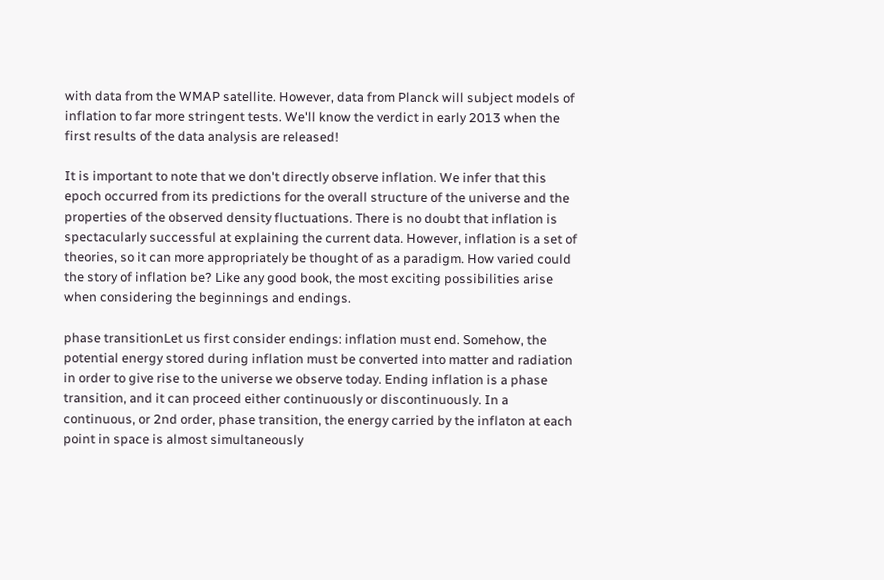with data from the WMAP satellite. However, data from Planck will subject models of inflation to far more stringent tests. We'll know the verdict in early 2013 when the first results of the data analysis are released!

It is important to note that we don't directly observe inflation. We infer that this epoch occurred from its predictions for the overall structure of the universe and the properties of the observed density fluctuations. There is no doubt that inflation is spectacularly successful at explaining the current data. However, inflation is a set of theories, so it can more appropriately be thought of as a paradigm. How varied could the story of inflation be? Like any good book, the most exciting possibilities arise when considering the beginnings and endings.

phase transitionLet us first consider endings: inflation must end. Somehow, the potential energy stored during inflation must be converted into matter and radiation in order to give rise to the universe we observe today. Ending inflation is a phase transition, and it can proceed either continuously or discontinuously. In a continuous, or 2nd order, phase transition, the energy carried by the inflaton at each point in space is almost simultaneously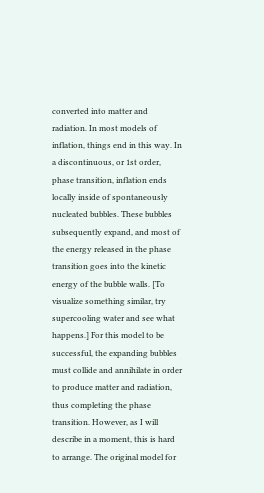converted into matter and radiation. In most models of inflation, things end in this way. In a discontinuous, or 1st order, phase transition, inflation ends locally inside of spontaneously nucleated bubbles. These bubbles subsequently expand, and most of the energy released in the phase transition goes into the kinetic energy of the bubble walls. [To visualize something similar, try supercooling water and see what happens.] For this model to be successful, the expanding bubbles must collide and annihilate in order to produce matter and radiation, thus completing the phase transition. However, as I will describe in a moment, this is hard to arrange. The original model for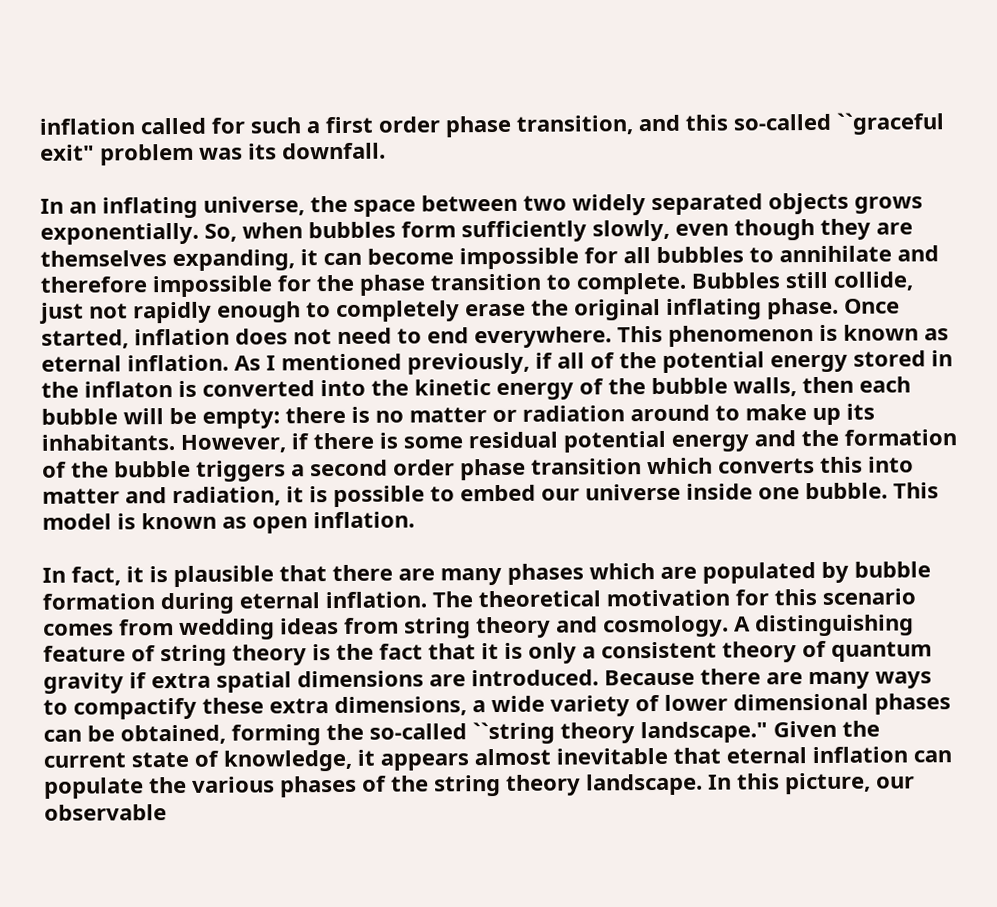inflation called for such a first order phase transition, and this so-called ``graceful exit" problem was its downfall.

In an inflating universe, the space between two widely separated objects grows exponentially. So, when bubbles form sufficiently slowly, even though they are themselves expanding, it can become impossible for all bubbles to annihilate and therefore impossible for the phase transition to complete. Bubbles still collide, just not rapidly enough to completely erase the original inflating phase. Once started, inflation does not need to end everywhere. This phenomenon is known as eternal inflation. As I mentioned previously, if all of the potential energy stored in the inflaton is converted into the kinetic energy of the bubble walls, then each bubble will be empty: there is no matter or radiation around to make up its inhabitants. However, if there is some residual potential energy and the formation of the bubble triggers a second order phase transition which converts this into matter and radiation, it is possible to embed our universe inside one bubble. This model is known as open inflation.

In fact, it is plausible that there are many phases which are populated by bubble formation during eternal inflation. The theoretical motivation for this scenario comes from wedding ideas from string theory and cosmology. A distinguishing feature of string theory is the fact that it is only a consistent theory of quantum gravity if extra spatial dimensions are introduced. Because there are many ways to compactify these extra dimensions, a wide variety of lower dimensional phases can be obtained, forming the so-called ``string theory landscape." Given the current state of knowledge, it appears almost inevitable that eternal inflation can populate the various phases of the string theory landscape. In this picture, our observable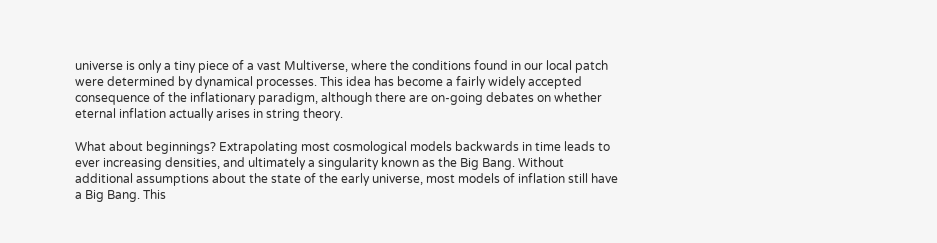universe is only a tiny piece of a vast Multiverse, where the conditions found in our local patch were determined by dynamical processes. This idea has become a fairly widely accepted consequence of the inflationary paradigm, although there are on-going debates on whether eternal inflation actually arises in string theory.

What about beginnings? Extrapolating most cosmological models backwards in time leads to ever increasing densities, and ultimately a singularity known as the Big Bang. Without additional assumptions about the state of the early universe, most models of inflation still have a Big Bang. This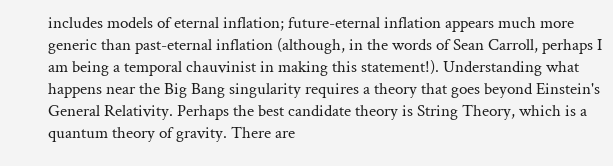includes models of eternal inflation; future-eternal inflation appears much more generic than past-eternal inflation (although, in the words of Sean Carroll, perhaps I am being a temporal chauvinist in making this statement!). Understanding what happens near the Big Bang singularity requires a theory that goes beyond Einstein's General Relativity. Perhaps the best candidate theory is String Theory, which is a quantum theory of gravity. There are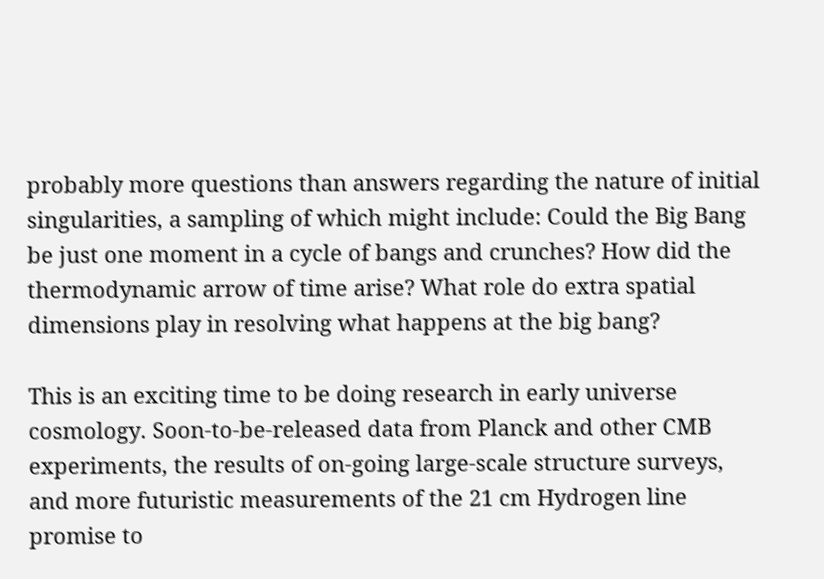probably more questions than answers regarding the nature of initial singularities, a sampling of which might include: Could the Big Bang be just one moment in a cycle of bangs and crunches? How did the thermodynamic arrow of time arise? What role do extra spatial dimensions play in resolving what happens at the big bang?

This is an exciting time to be doing research in early universe cosmology. Soon-to-be-released data from Planck and other CMB experiments, the results of on-going large-scale structure surveys, and more futuristic measurements of the 21 cm Hydrogen line promise to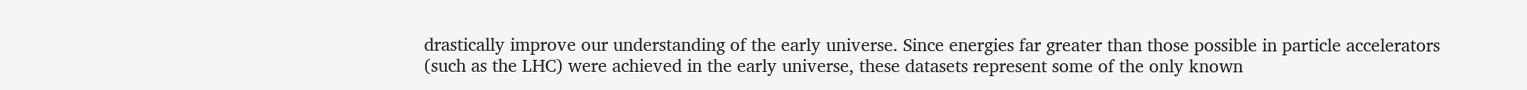drastically improve our understanding of the early universe. Since energies far greater than those possible in particle accelerators (such as the LHC) were achieved in the early universe, these datasets represent some of the only known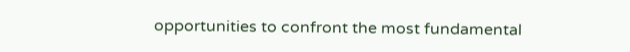opportunities to confront the most fundamental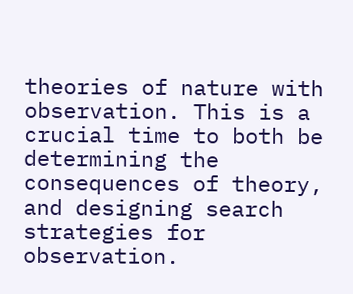theories of nature with observation. This is a crucial time to both be determining the consequences of theory, and designing search strategies for observation.